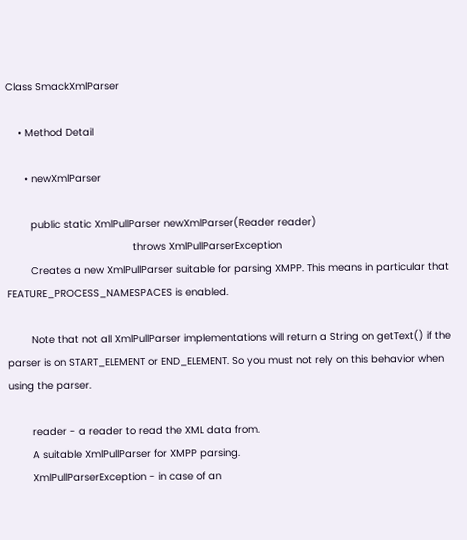Class SmackXmlParser

    • Method Detail

      • newXmlParser

        public static XmlPullParser newXmlParser(Reader reader)
                                          throws XmlPullParserException
        Creates a new XmlPullParser suitable for parsing XMPP. This means in particular that FEATURE_PROCESS_NAMESPACES is enabled.

        Note that not all XmlPullParser implementations will return a String on getText() if the parser is on START_ELEMENT or END_ELEMENT. So you must not rely on this behavior when using the parser.

        reader - a reader to read the XML data from.
        A suitable XmlPullParser for XMPP parsing.
        XmlPullParserException - in case of an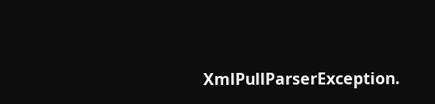XmlPullParserException.